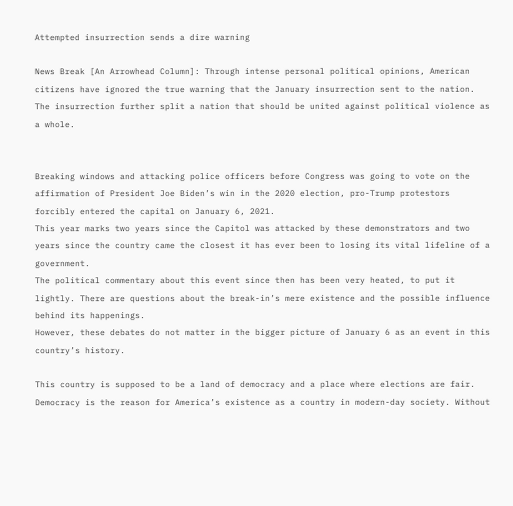Attempted insurrection sends a dire warning

News Break [An Arrowhead Column]: Through intense personal political opinions, American citizens have ignored the true warning that the January insurrection sent to the nation. The insurrection further split a nation that should be united against political violence as a whole.


Breaking windows and attacking police officers before Congress was going to vote on the affirmation of President Joe Biden’s win in the 2020 election, pro-Trump protestors forcibly entered the capital on January 6, 2021.
This year marks two years since the Capitol was attacked by these demonstrators and two years since the country came the closest it has ever been to losing its vital lifeline of a government.
The political commentary about this event since then has been very heated, to put it lightly. There are questions about the break-in’s mere existence and the possible influence behind its happenings.
However, these debates do not matter in the bigger picture of January 6 as an event in this country’s history.

This country is supposed to be a land of democracy and a place where elections are fair.
Democracy is the reason for America’s existence as a country in modern-day society. Without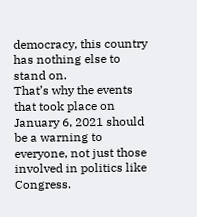democracy, this country has nothing else to stand on.
That’s why the events that took place on January 6, 2021 should be a warning to everyone, not just those involved in politics like Congress.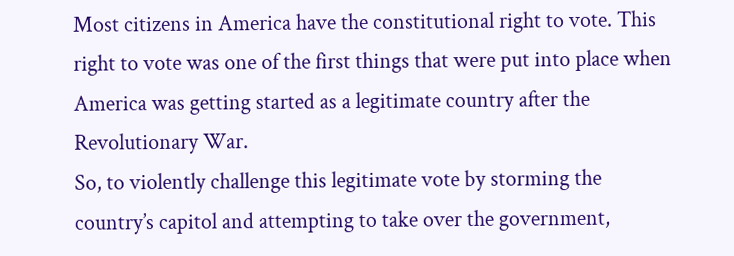Most citizens in America have the constitutional right to vote. This right to vote was one of the first things that were put into place when America was getting started as a legitimate country after the Revolutionary War.
So, to violently challenge this legitimate vote by storming the country’s capitol and attempting to take over the government,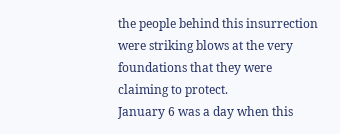the people behind this insurrection were striking blows at the very foundations that they were claiming to protect.
January 6 was a day when this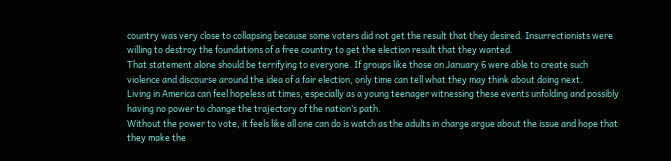country was very close to collapsing because some voters did not get the result that they desired. Insurrectionists were willing to destroy the foundations of a free country to get the election result that they wanted.
That statement alone should be terrifying to everyone. If groups like those on January 6 were able to create such violence and discourse around the idea of a fair election, only time can tell what they may think about doing next.
Living in America can feel hopeless at times, especially as a young teenager witnessing these events unfolding and possibly having no power to change the trajectory of the nation’s path.
Without the power to vote, it feels like all one can do is watch as the adults in charge argue about the issue and hope that they make the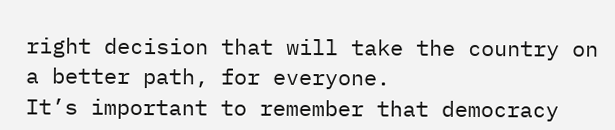right decision that will take the country on a better path, for everyone.
It’s important to remember that democracy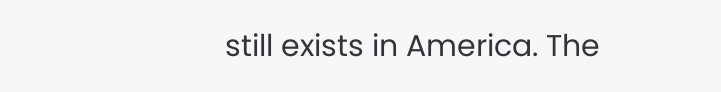still exists in America. The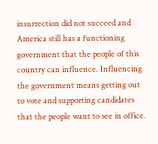insurrection did not succeed and America still has a functioning government that the people of this country can influence. Influencing the government means getting out to vote and supporting candidates that the people want to see in office.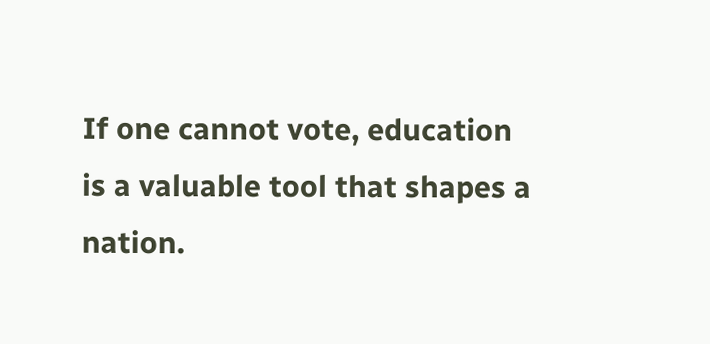If one cannot vote, education is a valuable tool that shapes a nation.